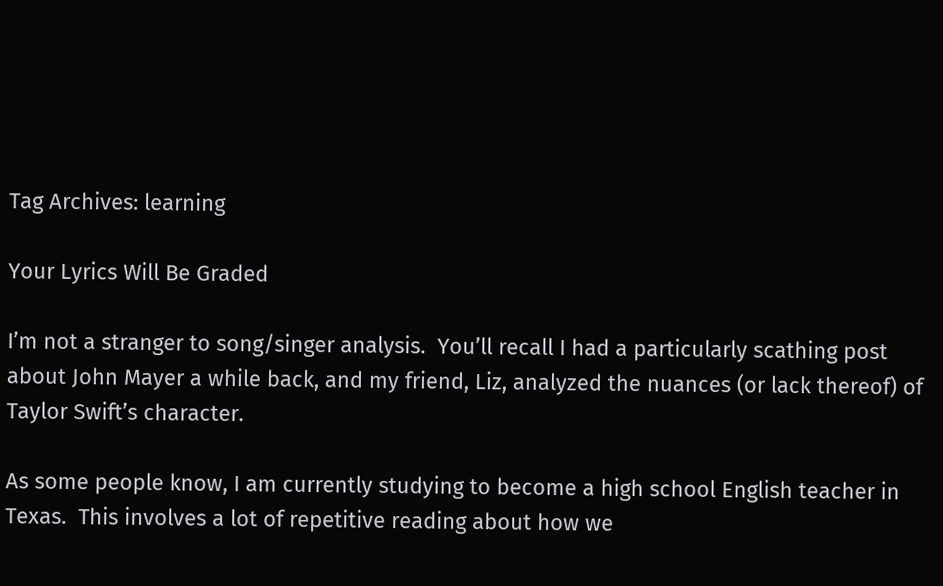Tag Archives: learning

Your Lyrics Will Be Graded

I’m not a stranger to song/singer analysis.  You’ll recall I had a particularly scathing post about John Mayer a while back, and my friend, Liz, analyzed the nuances (or lack thereof) of Taylor Swift’s character.

As some people know, I am currently studying to become a high school English teacher in Texas.  This involves a lot of repetitive reading about how we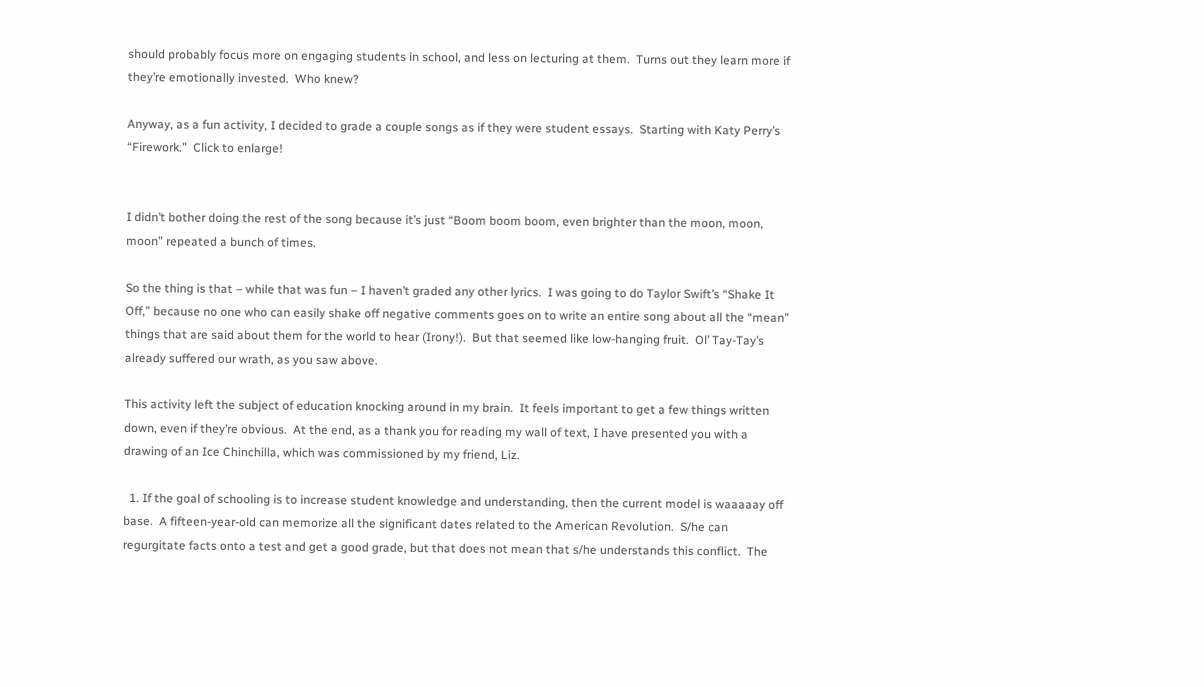should probably focus more on engaging students in school, and less on lecturing at them.  Turns out they learn more if they’re emotionally invested.  Who knew?

Anyway, as a fun activity, I decided to grade a couple songs as if they were student essays.  Starting with Katy Perry’s “Firework.”  Click to enlarge!


I didn’t bother doing the rest of the song because it’s just “Boom boom boom, even brighter than the moon, moon, moon” repeated a bunch of times.

So the thing is that – while that was fun – I haven’t graded any other lyrics.  I was going to do Taylor Swift’s “Shake It Off,” because no one who can easily shake off negative comments goes on to write an entire song about all the “mean” things that are said about them for the world to hear (Irony!).  But that seemed like low-hanging fruit.  Ol’ Tay-Tay’s already suffered our wrath, as you saw above.

This activity left the subject of education knocking around in my brain.  It feels important to get a few things written down, even if they’re obvious.  At the end, as a thank you for reading my wall of text, I have presented you with a drawing of an Ice Chinchilla, which was commissioned by my friend, Liz.

  1. If the goal of schooling is to increase student knowledge and understanding, then the current model is waaaaay off base.  A fifteen-year-old can memorize all the significant dates related to the American Revolution.  S/he can regurgitate facts onto a test and get a good grade, but that does not mean that s/he understands this conflict.  The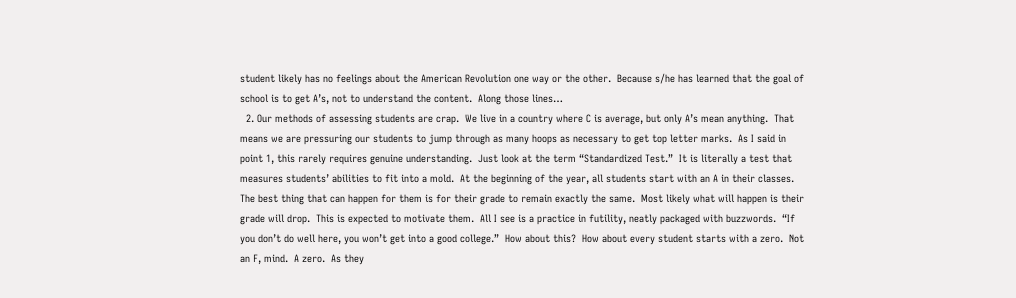student likely has no feelings about the American Revolution one way or the other.  Because s/he has learned that the goal of school is to get A’s, not to understand the content.  Along those lines…
  2. Our methods of assessing students are crap.  We live in a country where C is average, but only A’s mean anything.  That means we are pressuring our students to jump through as many hoops as necessary to get top letter marks.  As I said in point 1, this rarely requires genuine understanding.  Just look at the term “Standardized Test.”  It is literally a test that measures students’ abilities to fit into a mold.  At the beginning of the year, all students start with an A in their classes.  The best thing that can happen for them is for their grade to remain exactly the same.  Most likely what will happen is their grade will drop.  This is expected to motivate them.  All I see is a practice in futility, neatly packaged with buzzwords.  “If you don’t do well here, you won’t get into a good college.”  How about this?  How about every student starts with a zero.  Not an F, mind.  A zero.  As they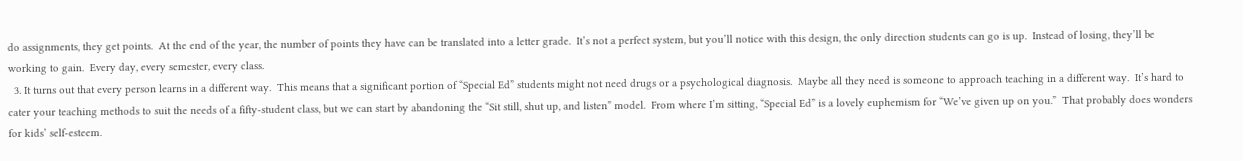do assignments, they get points.  At the end of the year, the number of points they have can be translated into a letter grade.  It’s not a perfect system, but you’ll notice with this design, the only direction students can go is up.  Instead of losing, they’ll be working to gain.  Every day, every semester, every class.
  3. It turns out that every person learns in a different way.  This means that a significant portion of “Special Ed” students might not need drugs or a psychological diagnosis.  Maybe all they need is someone to approach teaching in a different way.  It’s hard to cater your teaching methods to suit the needs of a fifty-student class, but we can start by abandoning the “Sit still, shut up, and listen” model.  From where I’m sitting, “Special Ed” is a lovely euphemism for “We’ve given up on you.”  That probably does wonders for kids’ self-esteem.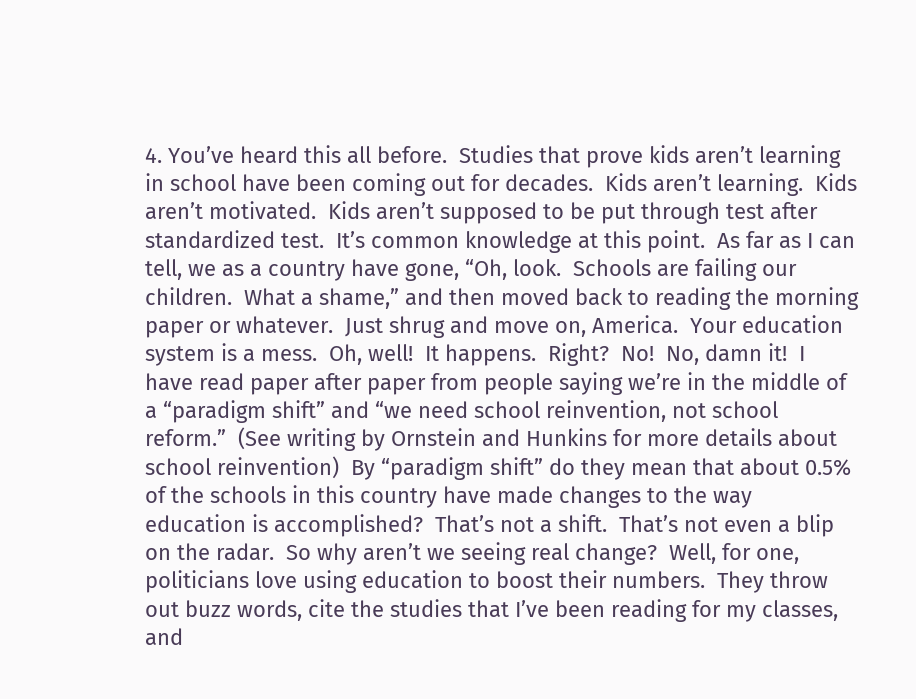4. You’ve heard this all before.  Studies that prove kids aren’t learning in school have been coming out for decades.  Kids aren’t learning.  Kids aren’t motivated.  Kids aren’t supposed to be put through test after standardized test.  It’s common knowledge at this point.  As far as I can tell, we as a country have gone, “Oh, look.  Schools are failing our children.  What a shame,” and then moved back to reading the morning paper or whatever.  Just shrug and move on, America.  Your education system is a mess.  Oh, well!  It happens.  Right?  No!  No, damn it!  I have read paper after paper from people saying we’re in the middle of a “paradigm shift” and “we need school reinvention, not school reform.”  (See writing by Ornstein and Hunkins for more details about school reinvention)  By “paradigm shift” do they mean that about 0.5% of the schools in this country have made changes to the way education is accomplished?  That’s not a shift.  That’s not even a blip on the radar.  So why aren’t we seeing real change?  Well, for one, politicians love using education to boost their numbers.  They throw out buzz words, cite the studies that I’ve been reading for my classes, and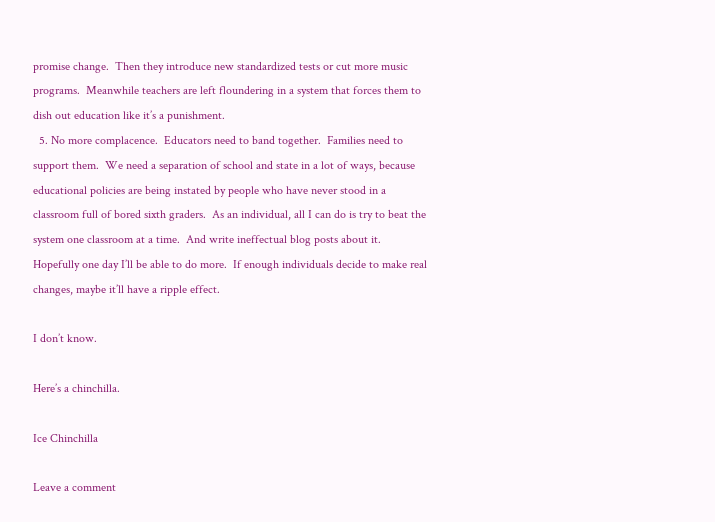promise change.  Then they introduce new standardized tests or cut more music programs.  Meanwhile teachers are left floundering in a system that forces them to dish out education like it’s a punishment.
  5. No more complacence.  Educators need to band together.  Families need to support them.  We need a separation of school and state in a lot of ways, because educational policies are being instated by people who have never stood in a classroom full of bored sixth graders.  As an individual, all I can do is try to beat the system one classroom at a time.  And write ineffectual blog posts about it.  Hopefully one day I’ll be able to do more.  If enough individuals decide to make real changes, maybe it’ll have a ripple effect.

I don’t know.

Here’s a chinchilla.

Ice Chinchilla

Leave a comment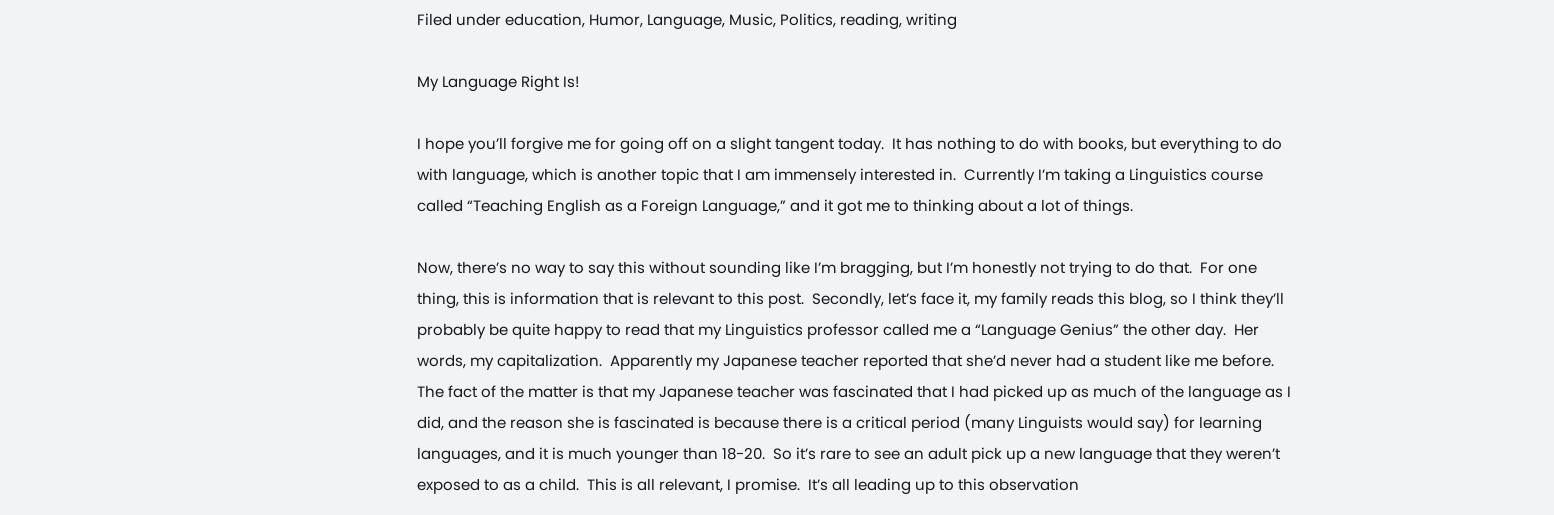Filed under education, Humor, Language, Music, Politics, reading, writing

My Language Right Is!

I hope you’ll forgive me for going off on a slight tangent today.  It has nothing to do with books, but everything to do with language, which is another topic that I am immensely interested in.  Currently I’m taking a Linguistics course called “Teaching English as a Foreign Language,” and it got me to thinking about a lot of things.

Now, there’s no way to say this without sounding like I’m bragging, but I’m honestly not trying to do that.  For one thing, this is information that is relevant to this post.  Secondly, let’s face it, my family reads this blog, so I think they’ll probably be quite happy to read that my Linguistics professor called me a “Language Genius” the other day.  Her words, my capitalization.  Apparently my Japanese teacher reported that she’d never had a student like me before.  The fact of the matter is that my Japanese teacher was fascinated that I had picked up as much of the language as I did, and the reason she is fascinated is because there is a critical period (many Linguists would say) for learning languages, and it is much younger than 18-20.  So it’s rare to see an adult pick up a new language that they weren’t exposed to as a child.  This is all relevant, I promise.  It’s all leading up to this observation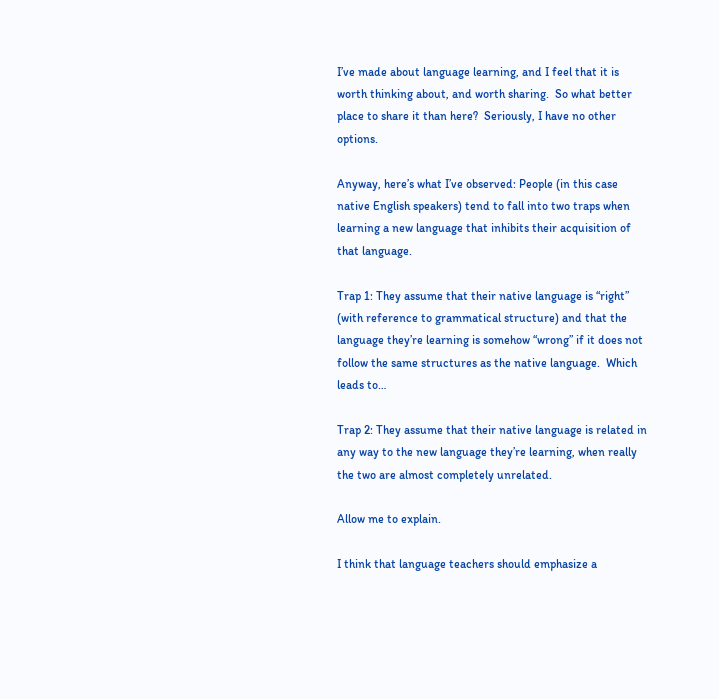I’ve made about language learning, and I feel that it is worth thinking about, and worth sharing.  So what better place to share it than here?  Seriously, I have no other options.

Anyway, here’s what I’ve observed: People (in this case native English speakers) tend to fall into two traps when learning a new language that inhibits their acquisition of that language.

Trap 1: They assume that their native language is “right” (with reference to grammatical structure) and that the language they’re learning is somehow “wrong” if it does not follow the same structures as the native language.  Which leads to…

Trap 2: They assume that their native language is related in any way to the new language they’re learning, when really the two are almost completely unrelated.

Allow me to explain.

I think that language teachers should emphasize a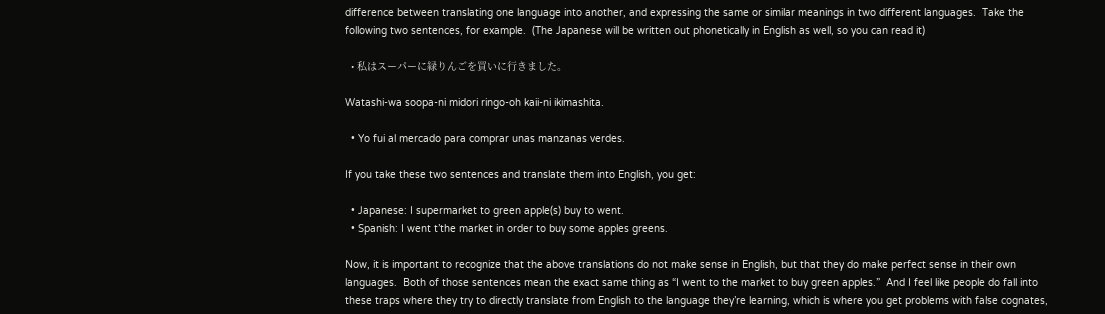difference between translating one language into another, and expressing the same or similar meanings in two different languages.  Take the following two sentences, for example.  (The Japanese will be written out phonetically in English as well, so you can read it)

  • 私はスーパーに緑りんごを買いに行きました。

Watashi-wa soopa-ni midori ringo-oh kaii-ni ikimashita.

  • Yo fui al mercado para comprar unas manzanas verdes.

If you take these two sentences and translate them into English, you get:

  • Japanese: I supermarket to green apple(s) buy to went.
  • Spanish: I went t’the market in order to buy some apples greens.

Now, it is important to recognize that the above translations do not make sense in English, but that they do make perfect sense in their own languages.  Both of those sentences mean the exact same thing as “I went to the market to buy green apples.”  And I feel like people do fall into these traps where they try to directly translate from English to the language they’re learning, which is where you get problems with false cognates,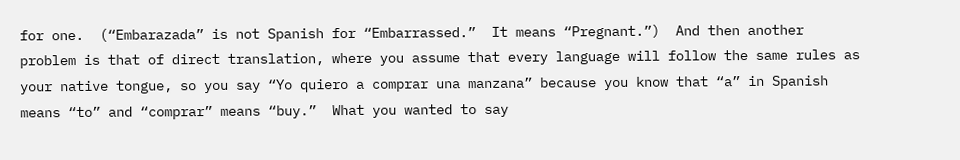for one.  (“Embarazada” is not Spanish for “Embarrassed.”  It means “Pregnant.”)  And then another problem is that of direct translation, where you assume that every language will follow the same rules as your native tongue, so you say “Yo quiero a comprar una manzana” because you know that “a” in Spanish means “to” and “comprar” means “buy.”  What you wanted to say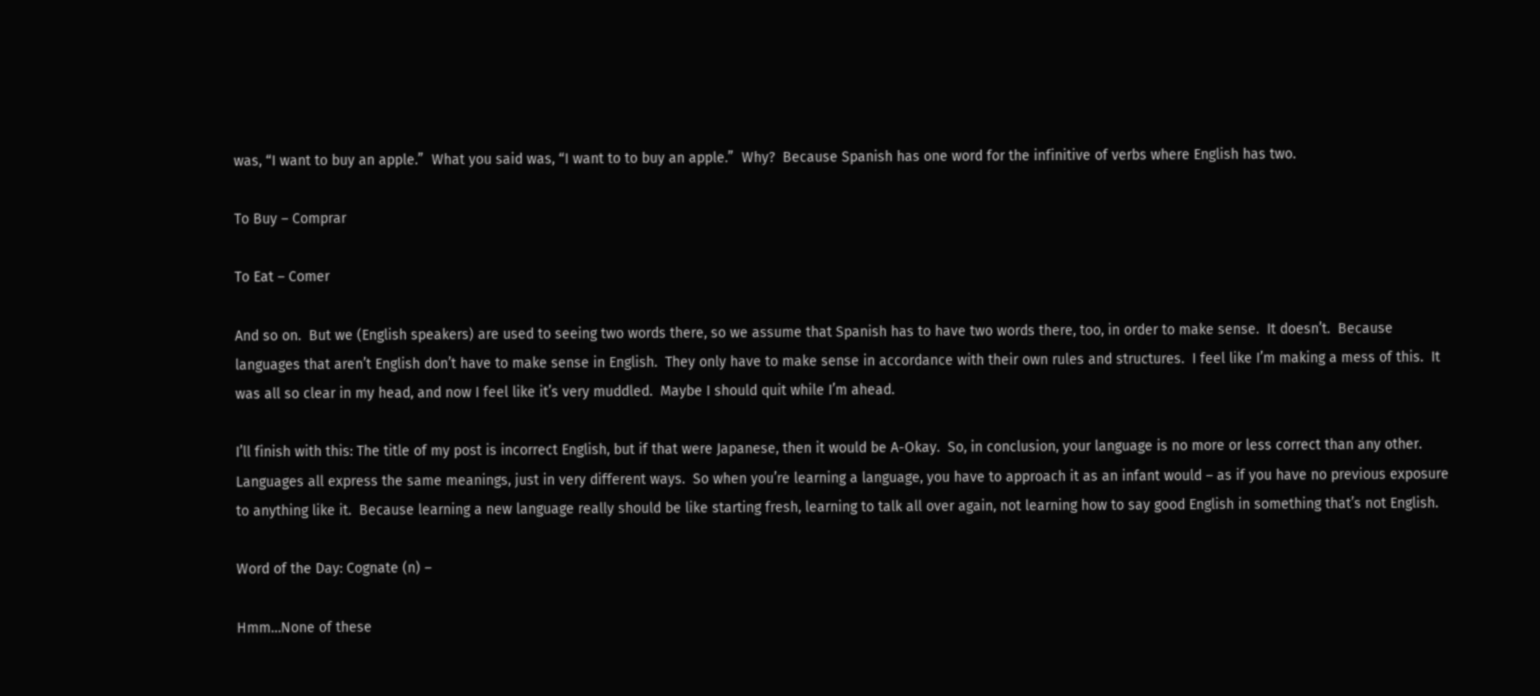was, “I want to buy an apple.”  What you said was, “I want to to buy an apple.”  Why?  Because Spanish has one word for the infinitive of verbs where English has two.

To Buy – Comprar

To Eat – Comer

And so on.  But we (English speakers) are used to seeing two words there, so we assume that Spanish has to have two words there, too, in order to make sense.  It doesn’t.  Because languages that aren’t English don’t have to make sense in English.  They only have to make sense in accordance with their own rules and structures.  I feel like I’m making a mess of this.  It was all so clear in my head, and now I feel like it’s very muddled.  Maybe I should quit while I’m ahead.

I’ll finish with this: The title of my post is incorrect English, but if that were Japanese, then it would be A-Okay.  So, in conclusion, your language is no more or less correct than any other.  Languages all express the same meanings, just in very different ways.  So when you’re learning a language, you have to approach it as an infant would – as if you have no previous exposure to anything like it.  Because learning a new language really should be like starting fresh, learning to talk all over again, not learning how to say good English in something that’s not English.

Word of the Day: Cognate (n) –

Hmm…None of these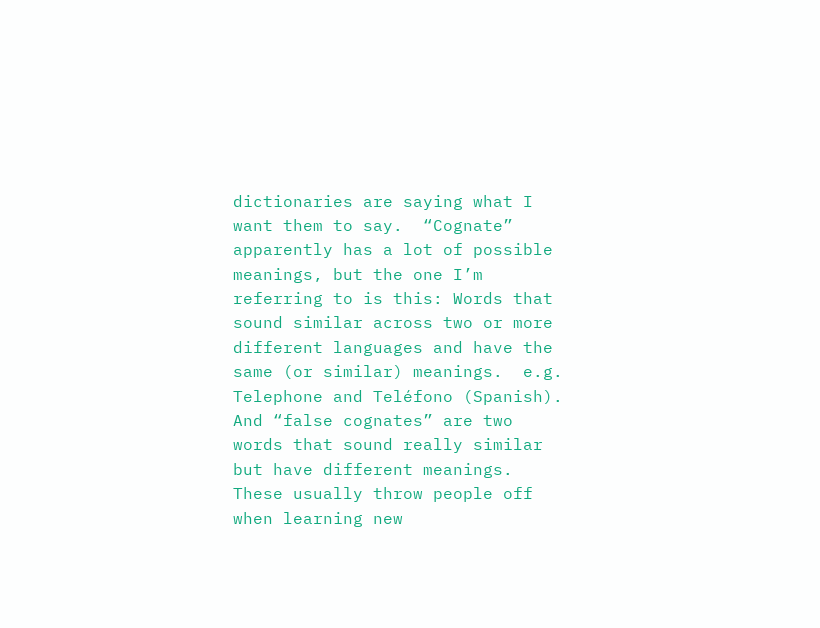dictionaries are saying what I want them to say.  “Cognate” apparently has a lot of possible meanings, but the one I’m referring to is this: Words that sound similar across two or more different languages and have the same (or similar) meanings.  e.g. Telephone and Teléfono (Spanish).  And “false cognates” are two words that sound really similar but have different meanings.  These usually throw people off when learning new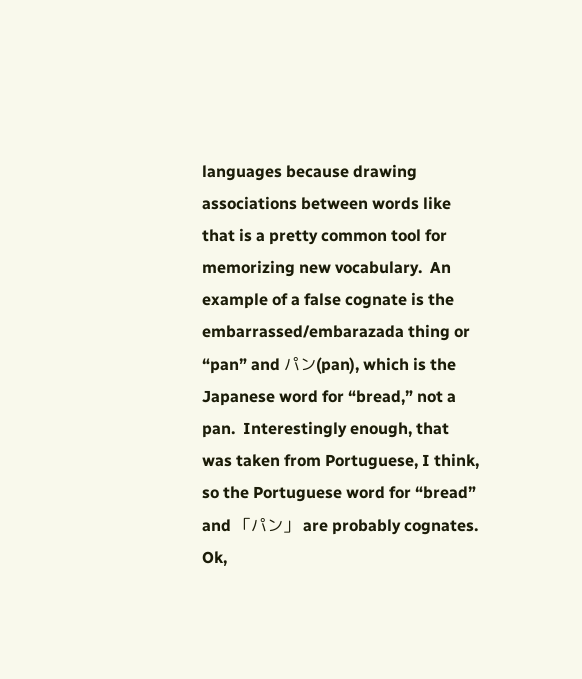languages because drawing associations between words like that is a pretty common tool for memorizing new vocabulary.  An example of a false cognate is the embarrassed/embarazada thing or “pan” and パン(pan), which is the Japanese word for “bread,” not a pan.  Interestingly enough, that was taken from Portuguese, I think, so the Portuguese word for “bread” and 「パン」 are probably cognates.  Ok,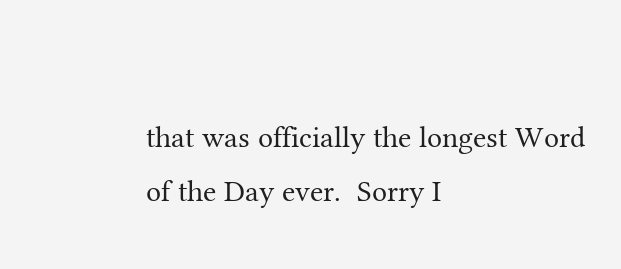that was officially the longest Word of the Day ever.  Sorry I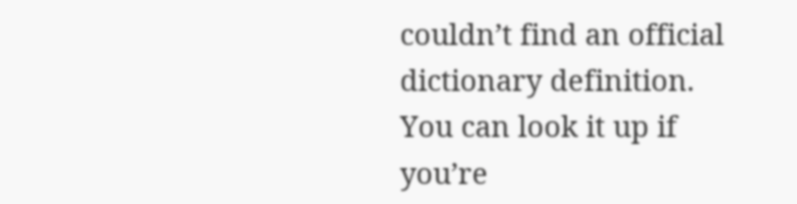couldn’t find an official dictionary definition.  You can look it up if you’re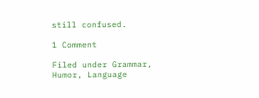still confused.

1 Comment

Filed under Grammar, Humor, Language